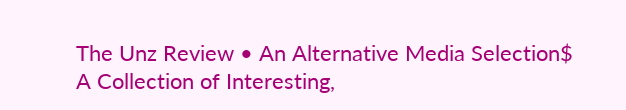The Unz Review • An Alternative Media Selection$
A Collection of Interesting,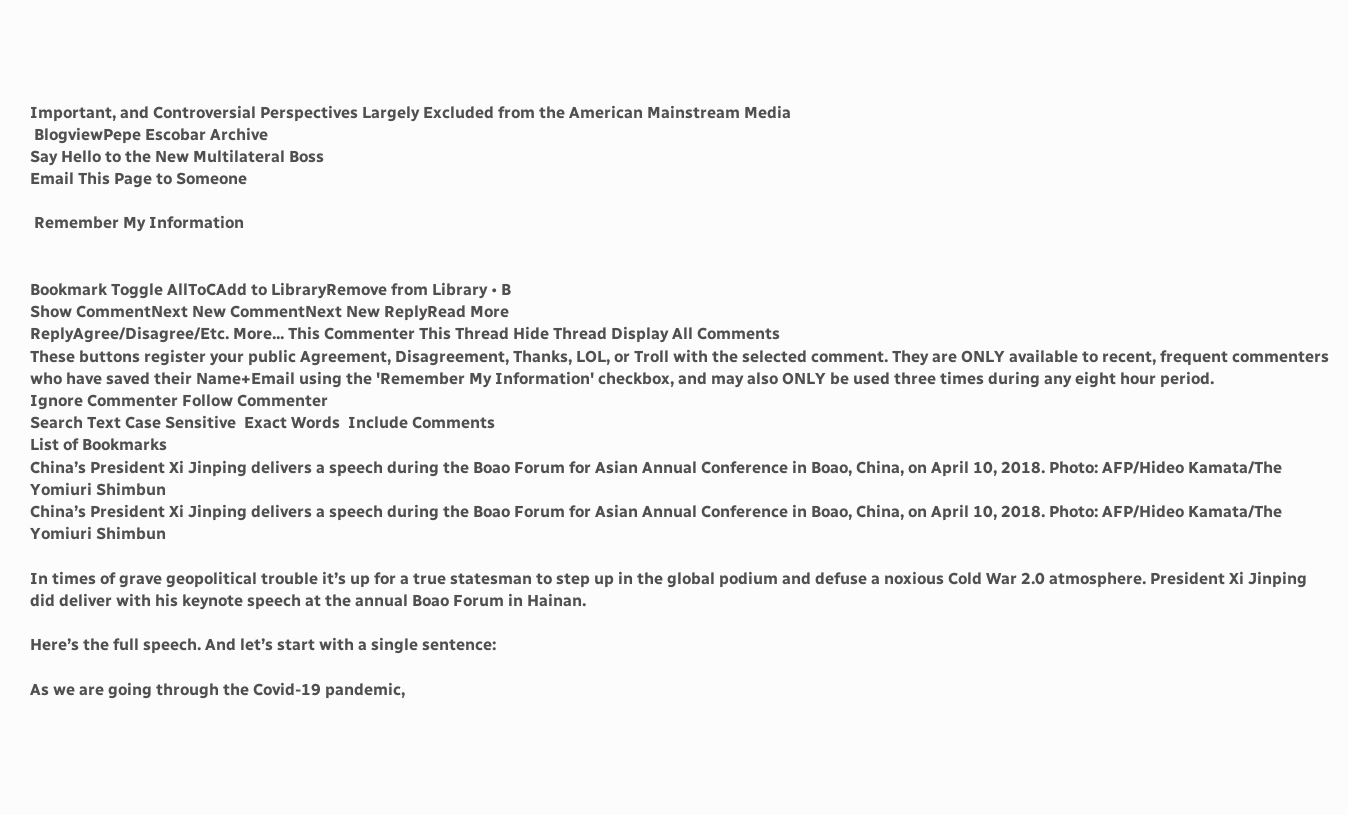Important, and Controversial Perspectives Largely Excluded from the American Mainstream Media
 BlogviewPepe Escobar Archive
Say Hello to the New Multilateral Boss
Email This Page to Someone

 Remember My Information


Bookmark Toggle AllToCAdd to LibraryRemove from Library • B
Show CommentNext New CommentNext New ReplyRead More
ReplyAgree/Disagree/Etc. More... This Commenter This Thread Hide Thread Display All Comments
These buttons register your public Agreement, Disagreement, Thanks, LOL, or Troll with the selected comment. They are ONLY available to recent, frequent commenters who have saved their Name+Email using the 'Remember My Information' checkbox, and may also ONLY be used three times during any eight hour period.
Ignore Commenter Follow Commenter
Search Text Case Sensitive  Exact Words  Include Comments
List of Bookmarks
China’s President Xi Jinping delivers a speech during the Boao Forum for Asian Annual Conference in Boao, China, on April 10, 2018. Photo: AFP/Hideo Kamata/The Yomiuri Shimbun
China’s President Xi Jinping delivers a speech during the Boao Forum for Asian Annual Conference in Boao, China, on April 10, 2018. Photo: AFP/Hideo Kamata/The Yomiuri Shimbun

In times of grave geopolitical trouble it’s up for a true statesman to step up in the global podium and defuse a noxious Cold War 2.0 atmosphere. President Xi Jinping did deliver with his keynote speech at the annual Boao Forum in Hainan.

Here’s the full speech. And let’s start with a single sentence:

As we are going through the Covid-19 pandemic,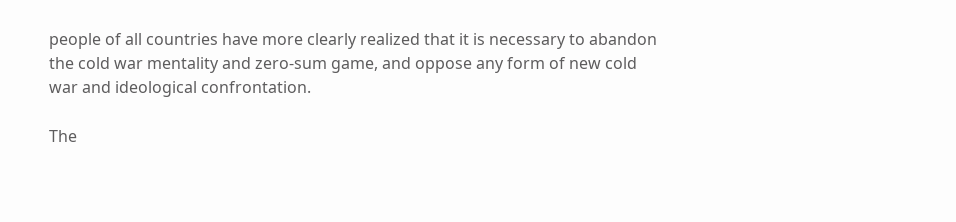people of all countries have more clearly realized that it is necessary to abandon the cold war mentality and zero-sum game, and oppose any form of new cold war and ideological confrontation.

The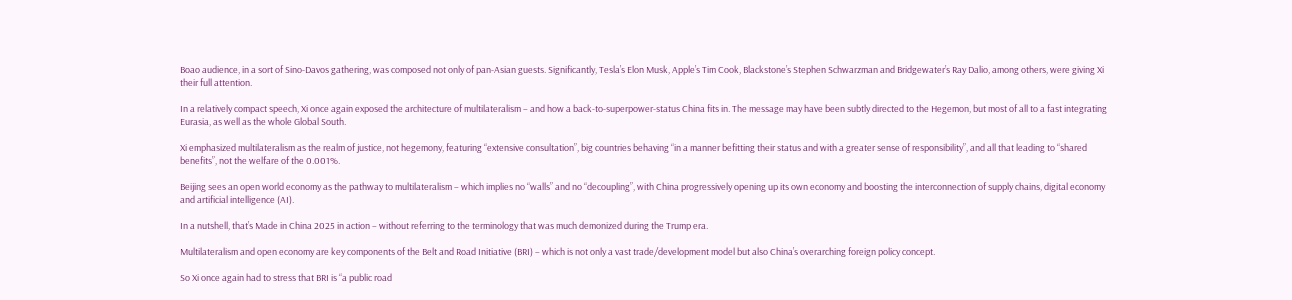Boao audience, in a sort of Sino-Davos gathering, was composed not only of pan-Asian guests. Significantly, Tesla’s Elon Musk, Apple’s Tim Cook, Blackstone’s Stephen Schwarzman and Bridgewater’s Ray Dalio, among others, were giving Xi their full attention.

In a relatively compact speech, Xi once again exposed the architecture of multilateralism – and how a back-to-superpower-status China fits in. The message may have been subtly directed to the Hegemon, but most of all to a fast integrating Eurasia, as well as the whole Global South.

Xi emphasized multilateralism as the realm of justice, not hegemony, featuring “extensive consultation”, big countries behaving “in a manner befitting their status and with a greater sense of responsibility”, and all that leading to “shared benefits”, not the welfare of the 0.001%.

Beijing sees an open world economy as the pathway to multilateralism – which implies no “walls” and no “decoupling”, with China progressively opening up its own economy and boosting the interconnection of supply chains, digital economy and artificial intelligence (AI).

In a nutshell, that’s Made in China 2025 in action – without referring to the terminology that was much demonized during the Trump era.

Multilateralism and open economy are key components of the Belt and Road Initiative (BRI) – which is not only a vast trade/development model but also China’s overarching foreign policy concept.

So Xi once again had to stress that BRI is “a public road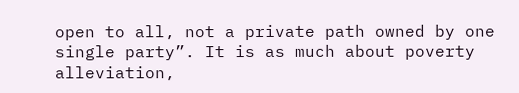open to all, not a private path owned by one single party”. It is as much about poverty alleviation,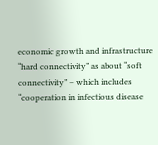economic growth and infrastructure “hard connectivity” as about “soft connectivity” – which includes “cooperation in infectious disease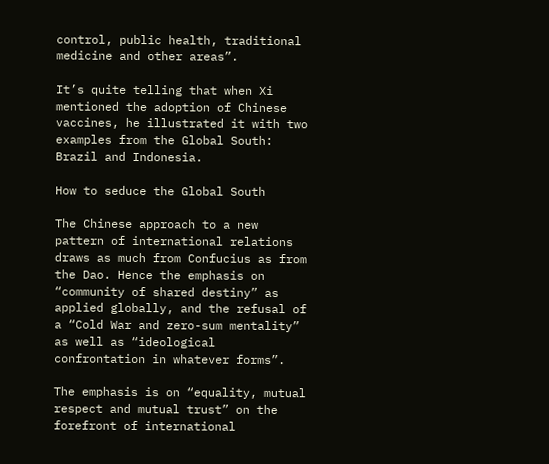control, public health, traditional medicine and other areas”.

It’s quite telling that when Xi mentioned the adoption of Chinese vaccines, he illustrated it with two examples from the Global South: Brazil and Indonesia.

How to seduce the Global South

The Chinese approach to a new pattern of international relations draws as much from Confucius as from the Dao. Hence the emphasis on “community of shared destiny” as applied globally, and the refusal of a “Cold War and zero-sum mentality” as well as “ideological confrontation in whatever forms”.

The emphasis is on “equality, mutual respect and mutual trust” on the forefront of international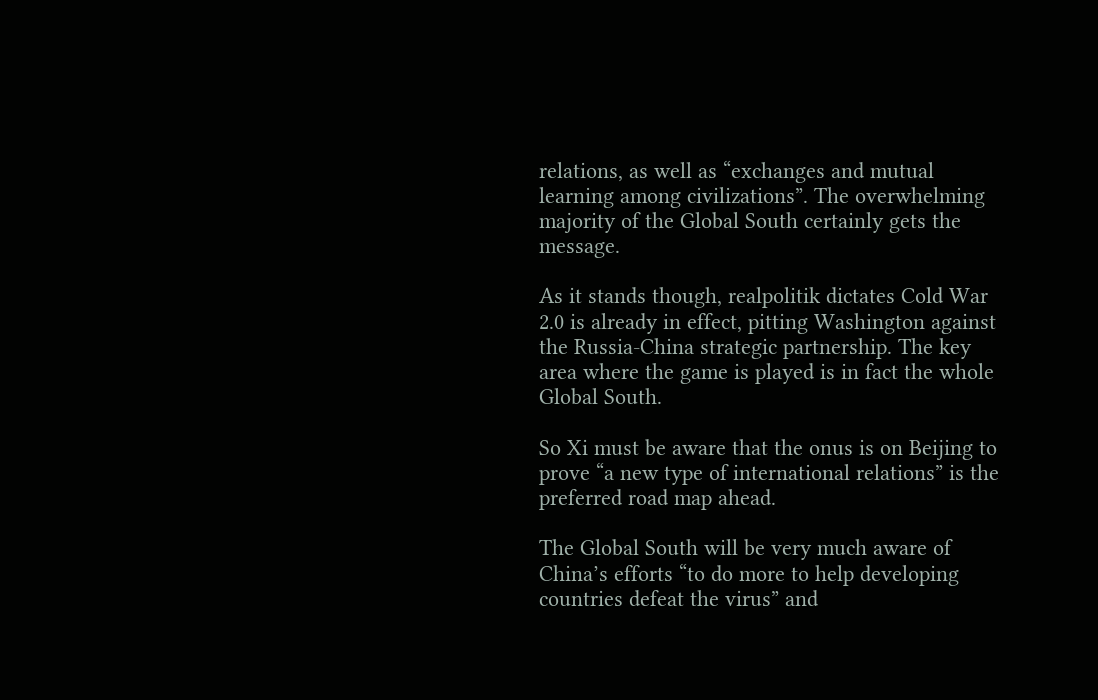relations, as well as “exchanges and mutual learning among civilizations”. The overwhelming majority of the Global South certainly gets the message.

As it stands though, realpolitik dictates Cold War 2.0 is already in effect, pitting Washington against the Russia-China strategic partnership. The key area where the game is played is in fact the whole Global South.

So Xi must be aware that the onus is on Beijing to prove “a new type of international relations” is the preferred road map ahead.

The Global South will be very much aware of China’s efforts “to do more to help developing countries defeat the virus” and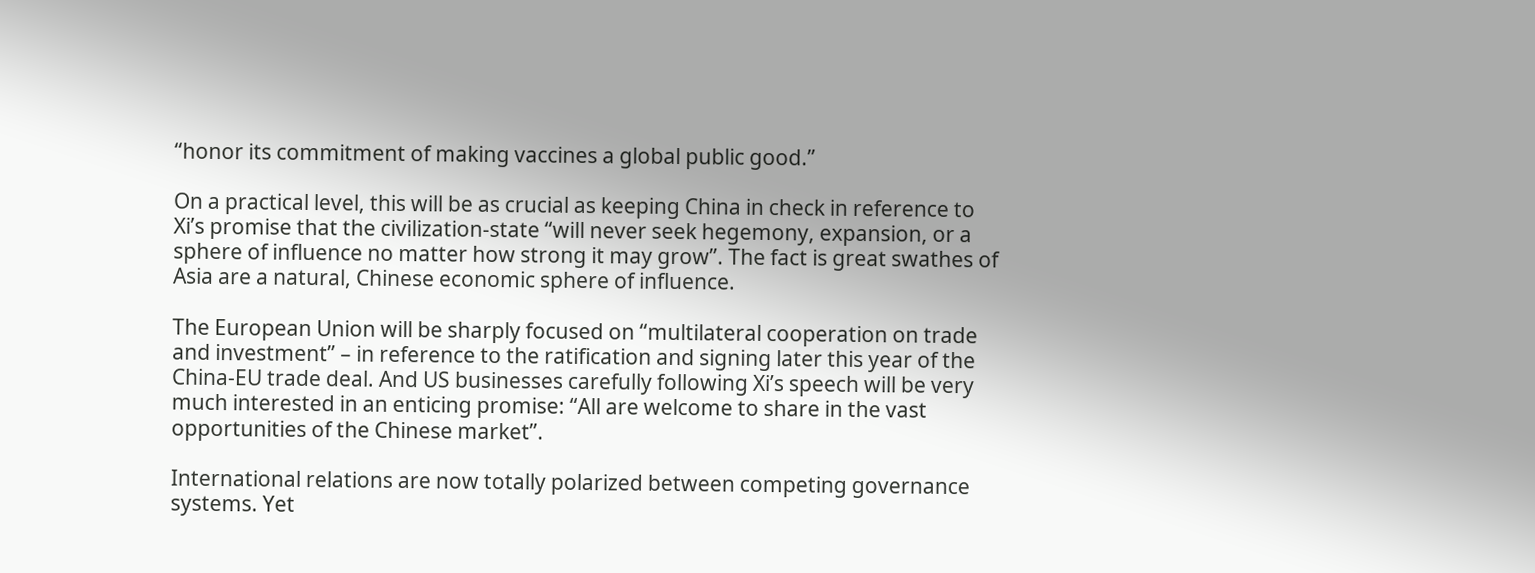“honor its commitment of making vaccines a global public good.”

On a practical level, this will be as crucial as keeping China in check in reference to Xi’s promise that the civilization-state “will never seek hegemony, expansion, or a sphere of influence no matter how strong it may grow”. The fact is great swathes of Asia are a natural, Chinese economic sphere of influence.

The European Union will be sharply focused on “multilateral cooperation on trade and investment” – in reference to the ratification and signing later this year of the China-EU trade deal. And US businesses carefully following Xi’s speech will be very much interested in an enticing promise: “All are welcome to share in the vast opportunities of the Chinese market”.

International relations are now totally polarized between competing governance systems. Yet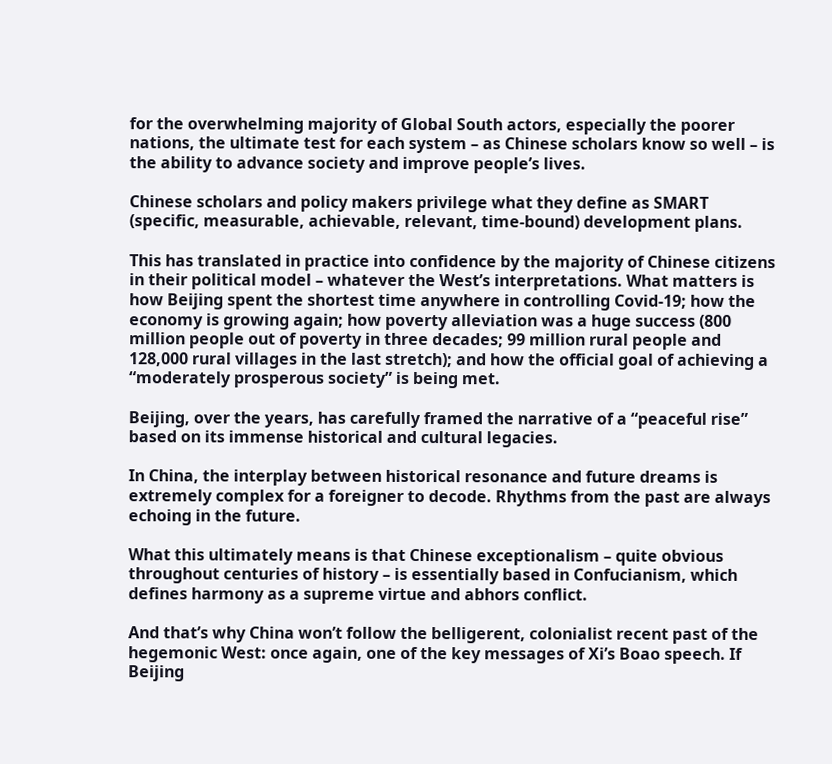for the overwhelming majority of Global South actors, especially the poorer nations, the ultimate test for each system – as Chinese scholars know so well – is the ability to advance society and improve people’s lives.

Chinese scholars and policy makers privilege what they define as SMART (specific, measurable, achievable, relevant, time-bound) development plans.

This has translated in practice into confidence by the majority of Chinese citizens in their political model – whatever the West’s interpretations. What matters is how Beijing spent the shortest time anywhere in controlling Covid-19; how the economy is growing again; how poverty alleviation was a huge success (800 million people out of poverty in three decades; 99 million rural people and 128,000 rural villages in the last stretch); and how the official goal of achieving a “moderately prosperous society” is being met.

Beijing, over the years, has carefully framed the narrative of a “peaceful rise” based on its immense historical and cultural legacies.

In China, the interplay between historical resonance and future dreams is extremely complex for a foreigner to decode. Rhythms from the past are always echoing in the future.

What this ultimately means is that Chinese exceptionalism – quite obvious throughout centuries of history – is essentially based in Confucianism, which defines harmony as a supreme virtue and abhors conflict.

And that’s why China won’t follow the belligerent, colonialist recent past of the hegemonic West: once again, one of the key messages of Xi’s Boao speech. If Beijing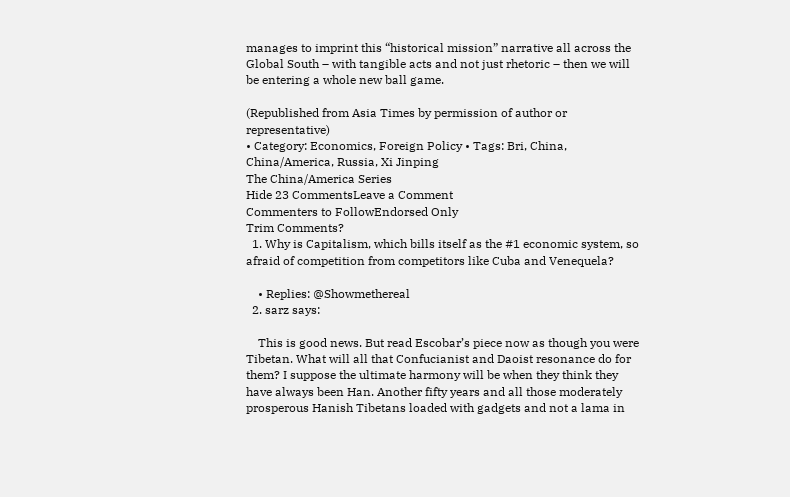manages to imprint this “historical mission” narrative all across the Global South – with tangible acts and not just rhetoric – then we will be entering a whole new ball game.

(Republished from Asia Times by permission of author or representative)
• Category: Economics, Foreign Policy • Tags: Bri, China, China/America, Russia, Xi Jinping
The China/America Series
Hide 23 CommentsLeave a Comment
Commenters to FollowEndorsed Only
Trim Comments?
  1. Why is Capitalism, which bills itself as the #1 economic system, so afraid of competition from competitors like Cuba and Venequela?

    • Replies: @Showmethereal
  2. sarz says:

    This is good news. But read Escobar’s piece now as though you were Tibetan. What will all that Confucianist and Daoist resonance do for them? I suppose the ultimate harmony will be when they think they have always been Han. Another fifty years and all those moderately prosperous Hanish Tibetans loaded with gadgets and not a lama in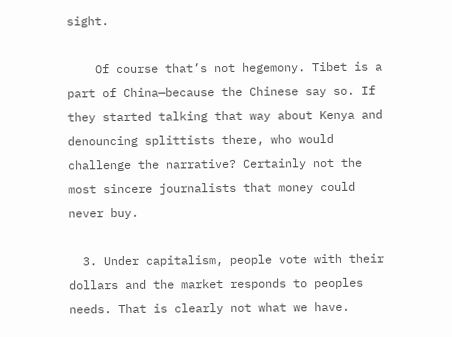sight.

    Of course that’s not hegemony. Tibet is a part of China—because the Chinese say so. If they started talking that way about Kenya and denouncing splittists there, who would challenge the narrative? Certainly not the most sincere journalists that money could never buy.

  3. Under capitalism, people vote with their dollars and the market responds to peoples needs. That is clearly not what we have.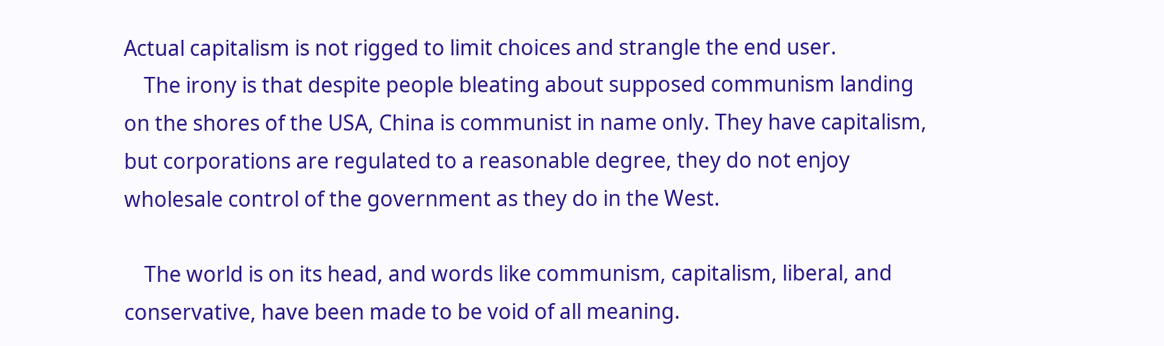Actual capitalism is not rigged to limit choices and strangle the end user.
    The irony is that despite people bleating about supposed communism landing on the shores of the USA, China is communist in name only. They have capitalism, but corporations are regulated to a reasonable degree, they do not enjoy wholesale control of the government as they do in the West.

    The world is on its head, and words like communism, capitalism, liberal, and conservative, have been made to be void of all meaning.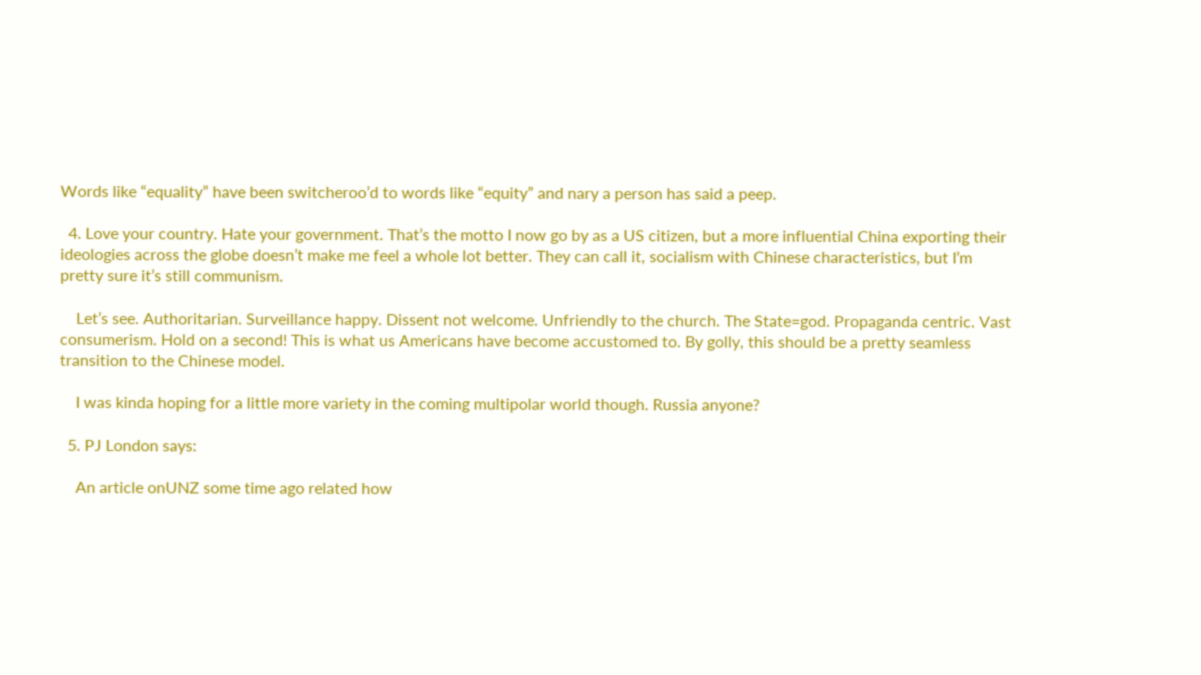Words like “equality” have been switcheroo’d to words like “equity” and nary a person has said a peep.

  4. Love your country. Hate your government. That’s the motto I now go by as a US citizen, but a more influential China exporting their ideologies across the globe doesn’t make me feel a whole lot better. They can call it, socialism with Chinese characteristics, but I’m pretty sure it’s still communism.

    Let’s see. Authoritarian. Surveillance happy. Dissent not welcome. Unfriendly to the church. The State=god. Propaganda centric. Vast consumerism. Hold on a second! This is what us Americans have become accustomed to. By golly, this should be a pretty seamless transition to the Chinese model.

    I was kinda hoping for a little more variety in the coming multipolar world though. Russia anyone?

  5. PJ London says:

    An article onUNZ some time ago related how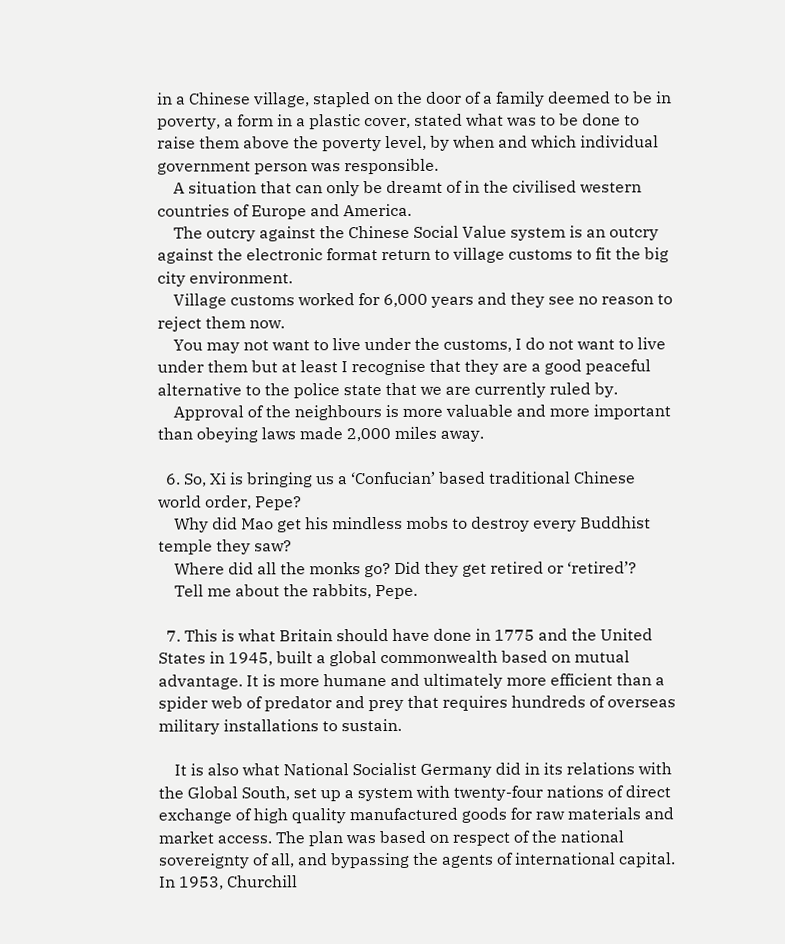in a Chinese village, stapled on the door of a family deemed to be in poverty, a form in a plastic cover, stated what was to be done to raise them above the poverty level, by when and which individual government person was responsible.
    A situation that can only be dreamt of in the civilised western countries of Europe and America.
    The outcry against the Chinese Social Value system is an outcry against the electronic format return to village customs to fit the big city environment.
    Village customs worked for 6,000 years and they see no reason to reject them now.
    You may not want to live under the customs, I do not want to live under them but at least I recognise that they are a good peaceful alternative to the police state that we are currently ruled by.
    Approval of the neighbours is more valuable and more important than obeying laws made 2,000 miles away.

  6. So, Xi is bringing us a ‘Confucian’ based traditional Chinese world order, Pepe?
    Why did Mao get his mindless mobs to destroy every Buddhist temple they saw?
    Where did all the monks go? Did they get retired or ‘retired’?
    Tell me about the rabbits, Pepe.

  7. This is what Britain should have done in 1775 and the United States in 1945, built a global commonwealth based on mutual advantage. It is more humane and ultimately more efficient than a spider web of predator and prey that requires hundreds of overseas military installations to sustain.

    It is also what National Socialist Germany did in its relations with the Global South, set up a system with twenty-four nations of direct exchange of high quality manufactured goods for raw materials and market access. The plan was based on respect of the national sovereignty of all, and bypassing the agents of international capital. In 1953, Churchill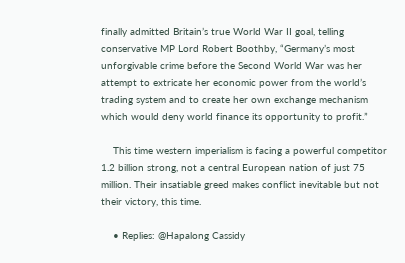finally admitted Britain’s true World War II goal, telling conservative MP Lord Robert Boothby, “Germany’s most unforgivable crime before the Second World War was her attempt to extricate her economic power from the world’s trading system and to create her own exchange mechanism which would deny world finance its opportunity to profit.”

    This time western imperialism is facing a powerful competitor 1.2 billion strong, not a central European nation of just 75 million. Their insatiable greed makes conflict inevitable but not their victory, this time.

    • Replies: @Hapalong Cassidy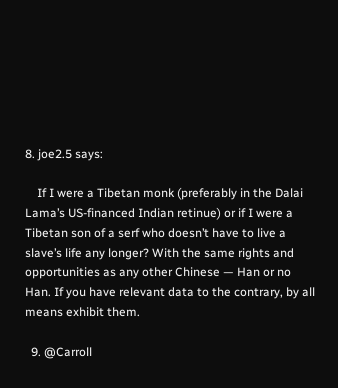8. joe2.5 says:

    If I were a Tibetan monk (preferably in the Dalai Lama’s US-financed Indian retinue) or if I were a Tibetan son of a serf who doesn’t have to live a slave’s life any longer? With the same rights and opportunities as any other Chinese — Han or no Han. If you have relevant data to the contrary, by all means exhibit them.

  9. @Carroll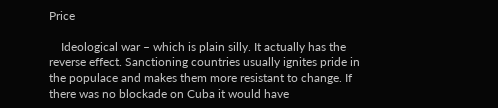Price

    Ideological war – which is plain silly. It actually has the reverse effect. Sanctioning countries usually ignites pride in the populace and makes them more resistant to change. If there was no blockade on Cuba it would have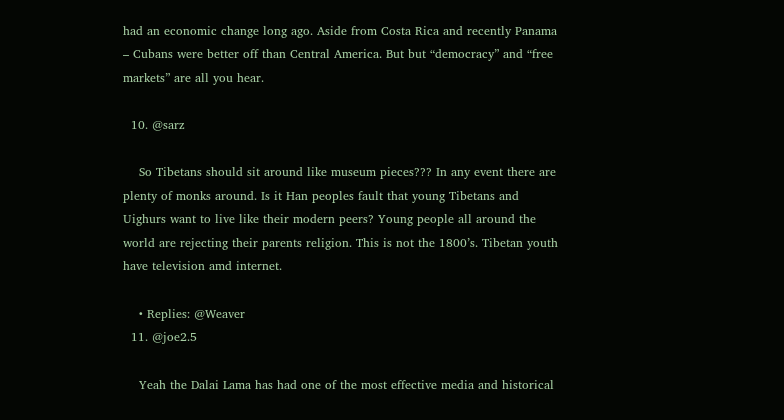had an economic change long ago. Aside from Costa Rica and recently Panama – Cubans were better off than Central America. But but “democracy” and “free markets” are all you hear.

  10. @sarz

    So Tibetans should sit around like museum pieces??? In any event there are plenty of monks around. Is it Han peoples fault that young Tibetans and Uighurs want to live like their modern peers? Young people all around the world are rejecting their parents religion. This is not the 1800’s. Tibetan youth have television amd internet.

    • Replies: @Weaver
  11. @joe2.5

    Yeah the Dalai Lama has had one of the most effective media and historical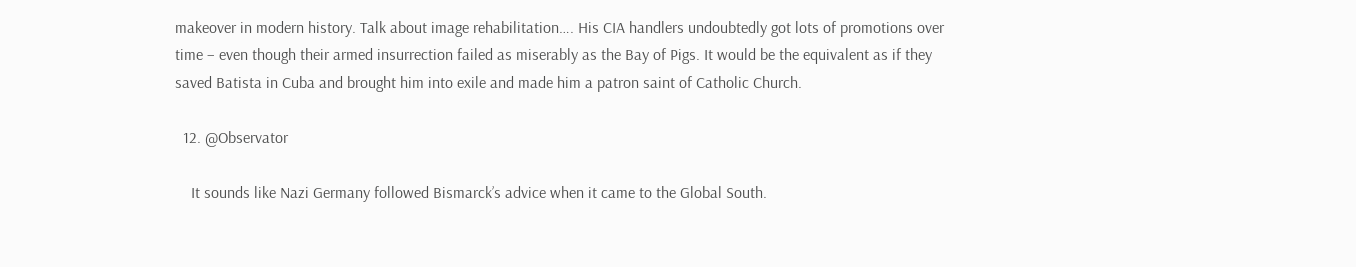makeover in modern history. Talk about image rehabilitation…. His CIA handlers undoubtedly got lots of promotions over time – even though their armed insurrection failed as miserably as the Bay of Pigs. It would be the equivalent as if they saved Batista in Cuba and brought him into exile and made him a patron saint of Catholic Church.

  12. @Observator

    It sounds like Nazi Germany followed Bismarck’s advice when it came to the Global South.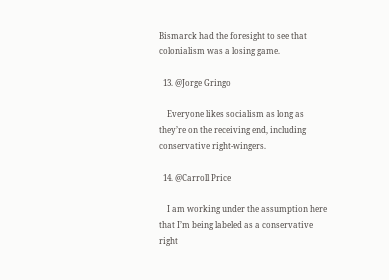Bismarck had the foresight to see that colonialism was a losing game.

  13. @Jorge Gringo

    Everyone likes socialism as long as they’re on the receiving end, including conservative right-wingers.

  14. @Carroll Price

    I am working under the assumption here that I’m being labeled as a conservative right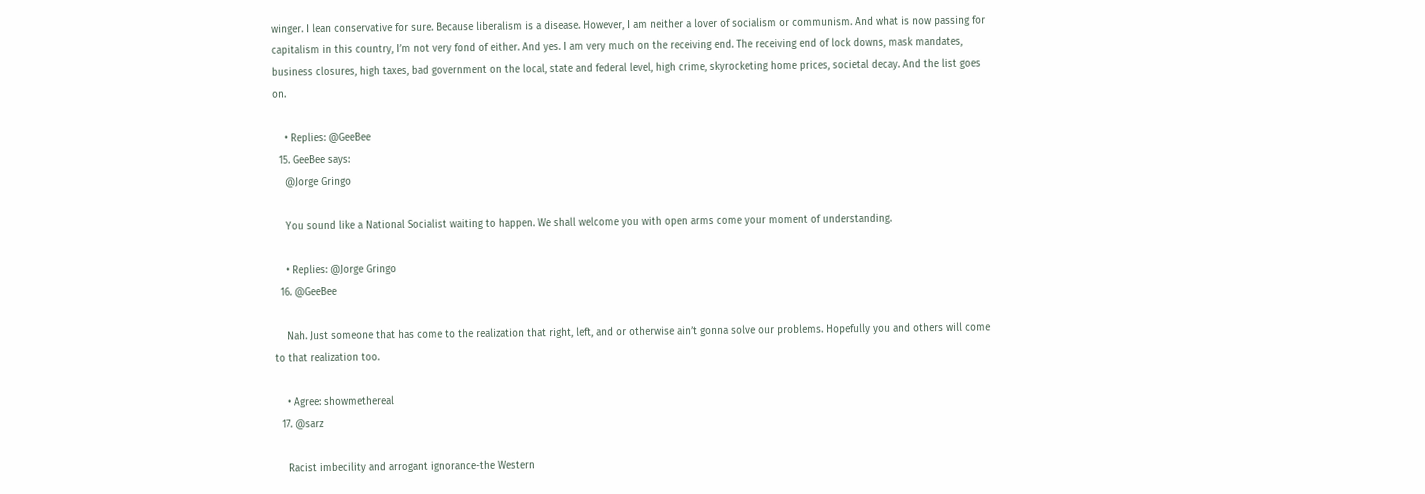winger. I lean conservative for sure. Because liberalism is a disease. However, I am neither a lover of socialism or communism. And what is now passing for capitalism in this country, I’m not very fond of either. And yes. I am very much on the receiving end. The receiving end of lock downs, mask mandates, business closures, high taxes, bad government on the local, state and federal level, high crime, skyrocketing home prices, societal decay. And the list goes on.

    • Replies: @GeeBee
  15. GeeBee says:
    @Jorge Gringo

    You sound like a National Socialist waiting to happen. We shall welcome you with open arms come your moment of understanding.

    • Replies: @Jorge Gringo
  16. @GeeBee

    Nah. Just someone that has come to the realization that right, left, and or otherwise ain’t gonna solve our problems. Hopefully you and others will come to that realization too.

    • Agree: showmethereal
  17. @sarz

    Racist imbecility and arrogant ignorance-the Western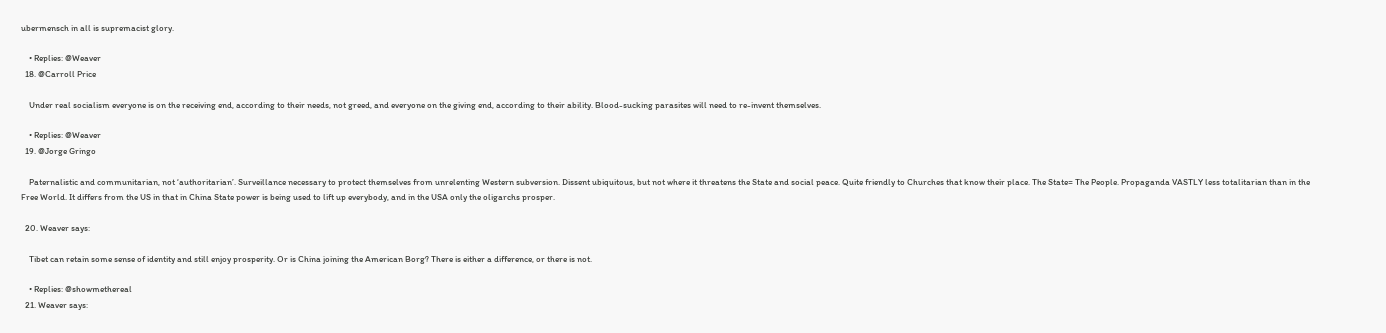ubermensch in all is supremacist glory.

    • Replies: @Weaver
  18. @Carroll Price

    Under real socialism everyone is on the receiving end, according to their needs, not greed, and everyone on the giving end, according to their ability. Blood-sucking parasites will need to re-invent themselves.

    • Replies: @Weaver
  19. @Jorge Gringo

    Paternalistic and communitarian, not ‘authoritarian’. Surveillance necessary to protect themselves from unrelenting Western subversion. Dissent ubiquitous, but not where it threatens the State and social peace. Quite friendly to Churches that know their place. The State= The People. Propaganda VASTLY less totalitarian than in the Free World. It differs from the US in that in China State power is being used to lift up everybody, and in the USA only the oligarchs prosper.

  20. Weaver says:

    Tibet can retain some sense of identity and still enjoy prosperity. Or is China joining the American Borg? There is either a difference, or there is not.

    • Replies: @showmethereal
  21. Weaver says: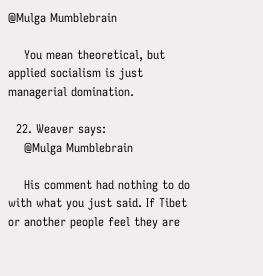@Mulga Mumblebrain

    You mean theoretical, but applied socialism is just managerial domination.

  22. Weaver says:
    @Mulga Mumblebrain

    His comment had nothing to do with what you just said. If Tibet or another people feel they are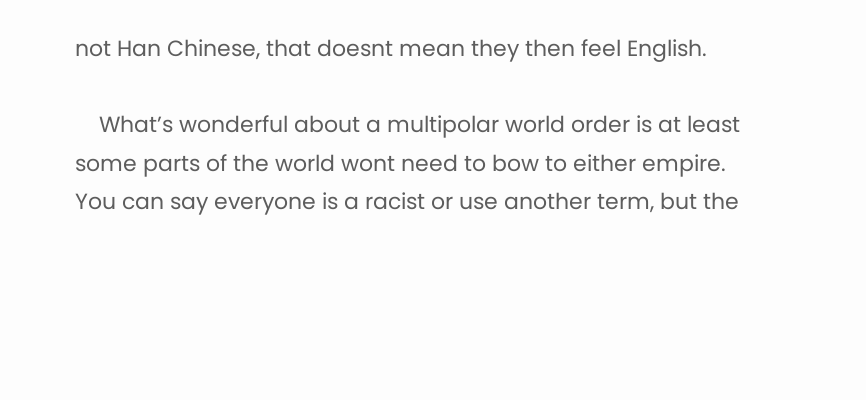not Han Chinese, that doesnt mean they then feel English.

    What’s wonderful about a multipolar world order is at least some parts of the world wont need to bow to either empire. You can say everyone is a racist or use another term, but the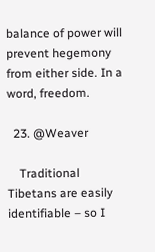balance of power will prevent hegemony from either side. In a word, freedom.

  23. @Weaver

    Traditional Tibetans are easily identifiable – so I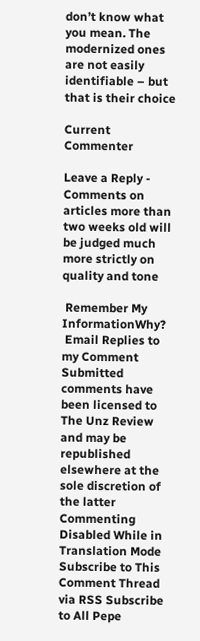don’t know what you mean. The modernized ones are not easily identifiable – but that is their choice

Current Commenter

Leave a Reply - Comments on articles more than two weeks old will be judged much more strictly on quality and tone

 Remember My InformationWhy?
 Email Replies to my Comment
Submitted comments have been licensed to The Unz Review and may be republished elsewhere at the sole discretion of the latter
Commenting Disabled While in Translation Mode
Subscribe to This Comment Thread via RSS Subscribe to All Pepe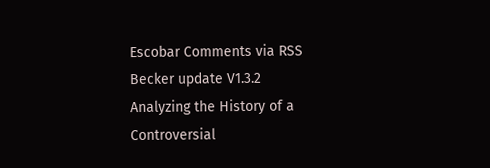Escobar Comments via RSS
Becker update V1.3.2
Analyzing the History of a Controversial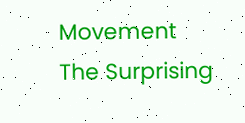Movement
The Surprising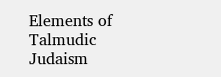Elements of Talmudic Judaism